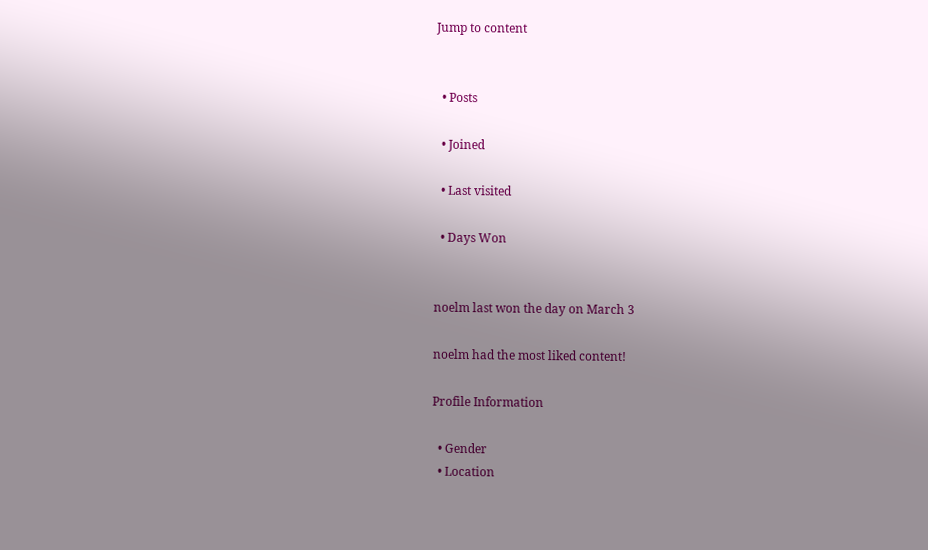Jump to content


  • Posts

  • Joined

  • Last visited

  • Days Won


noelm last won the day on March 3

noelm had the most liked content!

Profile Information

  • Gender
  • Location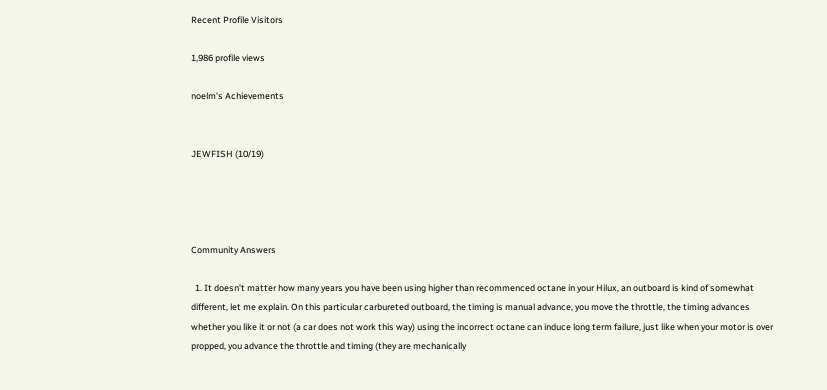Recent Profile Visitors

1,986 profile views

noelm's Achievements


JEWFISH (10/19)




Community Answers

  1. It doesn't matter how many years you have been using higher than recommenced octane in your Hilux, an outboard is kind of somewhat different, let me explain. On this particular carbureted outboard, the timing is manual advance, you move the throttle, the timing advances whether you like it or not (a car does not work this way) using the incorrect octane can induce long term failure, just like when your motor is over propped, you advance the throttle and timing (they are mechanically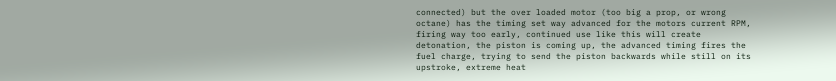connected) but the over loaded motor (too big a prop, or wrong octane) has the timing set way advanced for the motors current RPM, firing way too early, continued use like this will create detonation, the piston is coming up, the advanced timing fires the fuel charge, trying to send the piston backwards while still on its upstroke, extreme heat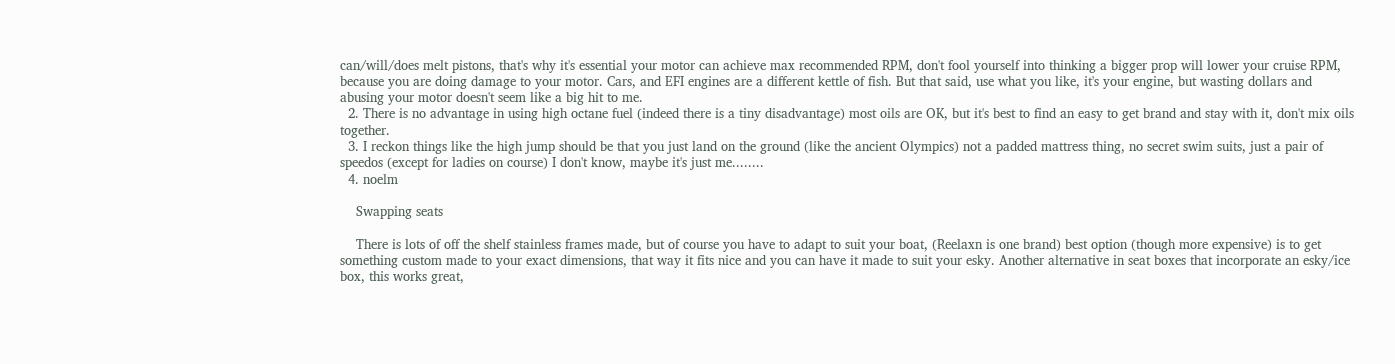can/will/does melt pistons, that's why it's essential your motor can achieve max recommended RPM, don't fool yourself into thinking a bigger prop will lower your cruise RPM, because you are doing damage to your motor. Cars, and EFI engines are a different kettle of fish. But that said, use what you like, it's your engine, but wasting dollars and abusing your motor doesn't seem like a big hit to me.
  2. There is no advantage in using high octane fuel (indeed there is a tiny disadvantage) most oils are OK, but it's best to find an easy to get brand and stay with it, don't mix oils together.
  3. I reckon things like the high jump should be that you just land on the ground (like the ancient Olympics) not a padded mattress thing, no secret swim suits, just a pair of speedos (except for ladies on course) I don't know, maybe it's just me........
  4. noelm

    Swapping seats

    There is lots of off the shelf stainless frames made, but of course you have to adapt to suit your boat, (Reelaxn is one brand) best option (though more expensive) is to get something custom made to your exact dimensions, that way it fits nice and you can have it made to suit your esky. Another alternative in seat boxes that incorporate an esky/ice box, this works great,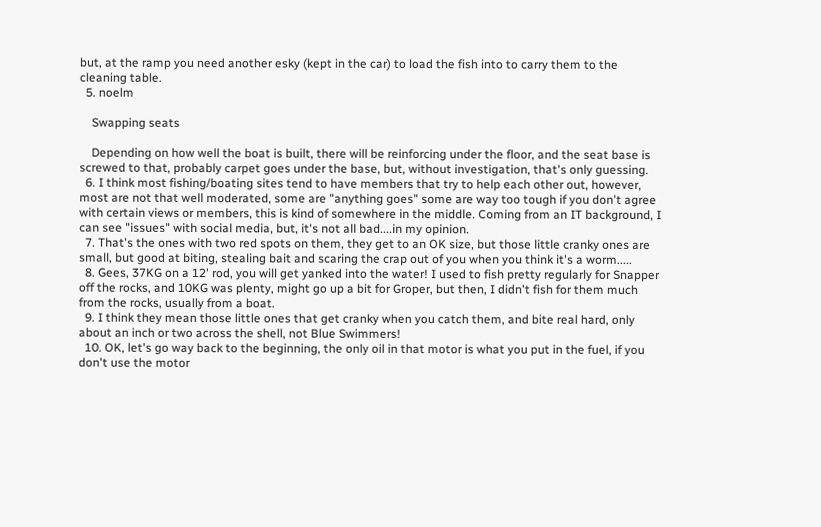but, at the ramp you need another esky (kept in the car) to load the fish into to carry them to the cleaning table.
  5. noelm

    Swapping seats

    Depending on how well the boat is built, there will be reinforcing under the floor, and the seat base is screwed to that, probably carpet goes under the base, but, without investigation, that's only guessing.
  6. I think most fishing/boating sites tend to have members that try to help each other out, however, most are not that well moderated, some are "anything goes" some are way too tough if you don't agree with certain views or members, this is kind of somewhere in the middle. Coming from an IT background, I can see "issues" with social media, but, it's not all bad....in my opinion.
  7. That's the ones with two red spots on them, they get to an OK size, but those little cranky ones are small, but good at biting, stealing bait and scaring the crap out of you when you think it's a worm.....
  8. Gees, 37KG on a 12' rod, you will get yanked into the water! I used to fish pretty regularly for Snapper off the rocks, and 10KG was plenty, might go up a bit for Groper, but then, I didn't fish for them much from the rocks, usually from a boat.
  9. I think they mean those little ones that get cranky when you catch them, and bite real hard, only about an inch or two across the shell, not Blue Swimmers!
  10. OK, let's go way back to the beginning, the only oil in that motor is what you put in the fuel, if you don't use the motor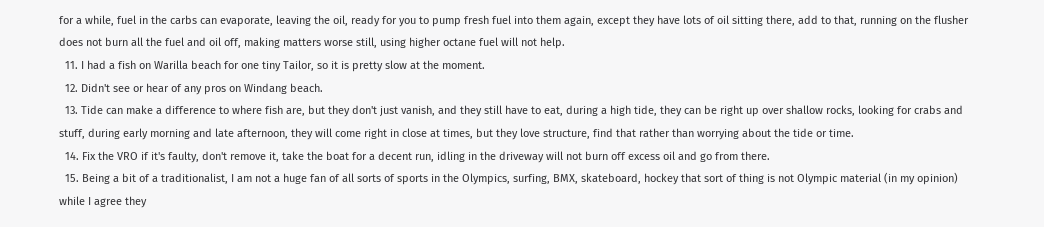for a while, fuel in the carbs can evaporate, leaving the oil, ready for you to pump fresh fuel into them again, except they have lots of oil sitting there, add to that, running on the flusher does not burn all the fuel and oil off, making matters worse still, using higher octane fuel will not help.
  11. I had a fish on Warilla beach for one tiny Tailor, so it is pretty slow at the moment.
  12. Didn't see or hear of any pros on Windang beach.
  13. Tide can make a difference to where fish are, but they don't just vanish, and they still have to eat, during a high tide, they can be right up over shallow rocks, looking for crabs and stuff, during early morning and late afternoon, they will come right in close at times, but they love structure, find that rather than worrying about the tide or time.
  14. Fix the VRO if it's faulty, don't remove it, take the boat for a decent run, idling in the driveway will not burn off excess oil and go from there.
  15. Being a bit of a traditionalist, I am not a huge fan of all sorts of sports in the Olympics, surfing, BMX, skateboard, hockey that sort of thing is not Olympic material (in my opinion) while I agree they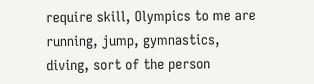require skill, Olympics to me are running, jump, gymnastics, diving, sort of the person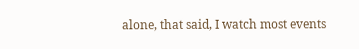alone, that said, I watch most events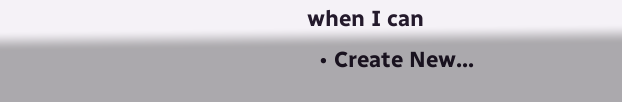when I can
  • Create New...